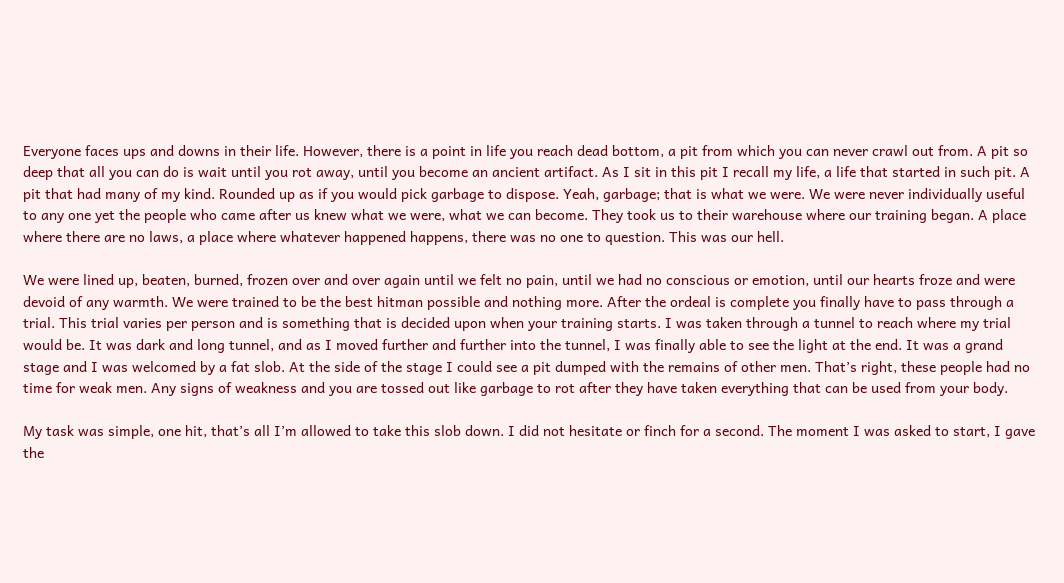Everyone faces ups and downs in their life. However, there is a point in life you reach dead bottom, a pit from which you can never crawl out from. A pit so deep that all you can do is wait until you rot away, until you become an ancient artifact. As I sit in this pit I recall my life, a life that started in such pit. A pit that had many of my kind. Rounded up as if you would pick garbage to dispose. Yeah, garbage; that is what we were. We were never individually useful to any one yet the people who came after us knew what we were, what we can become. They took us to their warehouse where our training began. A place where there are no laws, a place where whatever happened happens, there was no one to question. This was our hell.

We were lined up, beaten, burned, frozen over and over again until we felt no pain, until we had no conscious or emotion, until our hearts froze and were devoid of any warmth. We were trained to be the best hitman possible and nothing more. After the ordeal is complete you finally have to pass through a trial. This trial varies per person and is something that is decided upon when your training starts. I was taken through a tunnel to reach where my trial would be. It was dark and long tunnel, and as I moved further and further into the tunnel, I was finally able to see the light at the end. It was a grand stage and I was welcomed by a fat slob. At the side of the stage I could see a pit dumped with the remains of other men. That’s right, these people had no time for weak men. Any signs of weakness and you are tossed out like garbage to rot after they have taken everything that can be used from your body.

My task was simple, one hit, that’s all I’m allowed to take this slob down. I did not hesitate or finch for a second. The moment I was asked to start, I gave the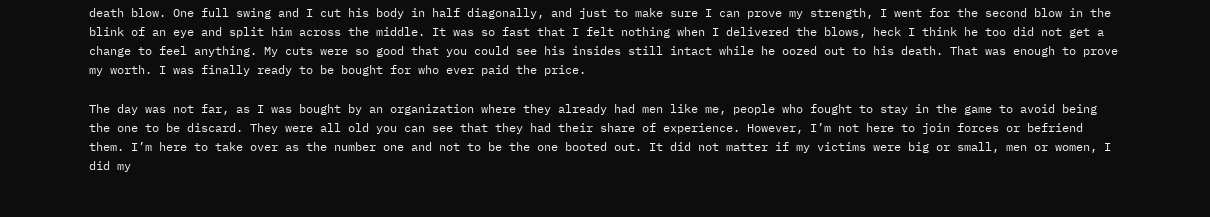death blow. One full swing and I cut his body in half diagonally, and just to make sure I can prove my strength, I went for the second blow in the blink of an eye and split him across the middle. It was so fast that I felt nothing when I delivered the blows, heck I think he too did not get a change to feel anything. My cuts were so good that you could see his insides still intact while he oozed out to his death. That was enough to prove my worth. I was finally ready to be bought for who ever paid the price.

The day was not far, as I was bought by an organization where they already had men like me, people who fought to stay in the game to avoid being the one to be discard. They were all old you can see that they had their share of experience. However, I’m not here to join forces or befriend them. I’m here to take over as the number one and not to be the one booted out. It did not matter if my victims were big or small, men or women, I did my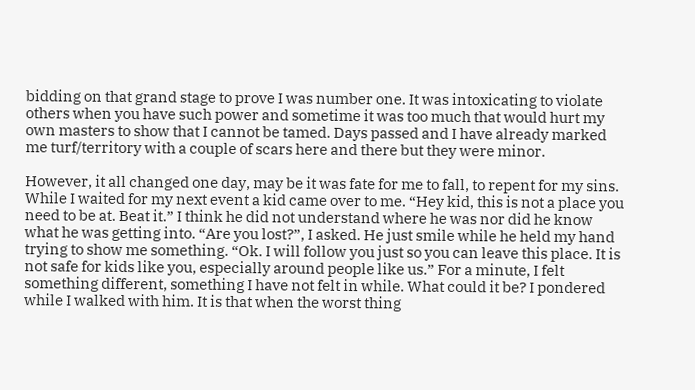bidding on that grand stage to prove I was number one. It was intoxicating to violate others when you have such power and sometime it was too much that would hurt my own masters to show that I cannot be tamed. Days passed and I have already marked me turf/territory with a couple of scars here and there but they were minor.

However, it all changed one day, may be it was fate for me to fall, to repent for my sins. While I waited for my next event a kid came over to me. “Hey kid, this is not a place you need to be at. Beat it.” I think he did not understand where he was nor did he know what he was getting into. “Are you lost?”, I asked. He just smile while he held my hand trying to show me something. “Ok. I will follow you just so you can leave this place. It is not safe for kids like you, especially around people like us.” For a minute, I felt something different, something I have not felt in while. What could it be? I pondered while I walked with him. It is that when the worst thing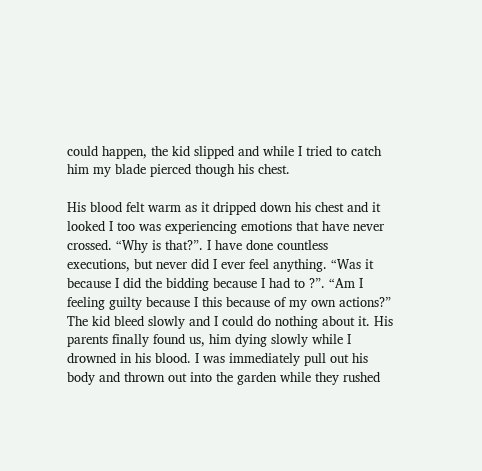could happen, the kid slipped and while I tried to catch him my blade pierced though his chest.

His blood felt warm as it dripped down his chest and it looked I too was experiencing emotions that have never crossed. “Why is that?”. I have done countless executions, but never did I ever feel anything. “Was it because I did the bidding because I had to ?”. “Am I feeling guilty because I this because of my own actions?” The kid bleed slowly and I could do nothing about it. His parents finally found us, him dying slowly while I drowned in his blood. I was immediately pull out his body and thrown out into the garden while they rushed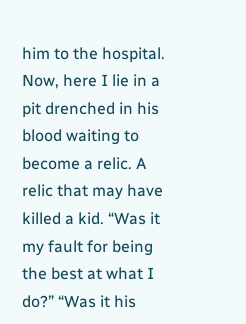him to the hospital. Now, here I lie in a pit drenched in his blood waiting to become a relic. A relic that may have killed a kid. “Was it my fault for being the best at what I do?” “Was it his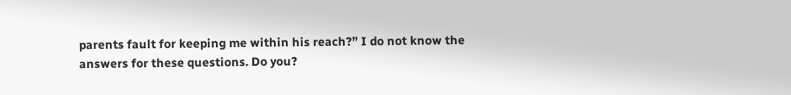parents fault for keeping me within his reach?” I do not know the answers for these questions. Do you?